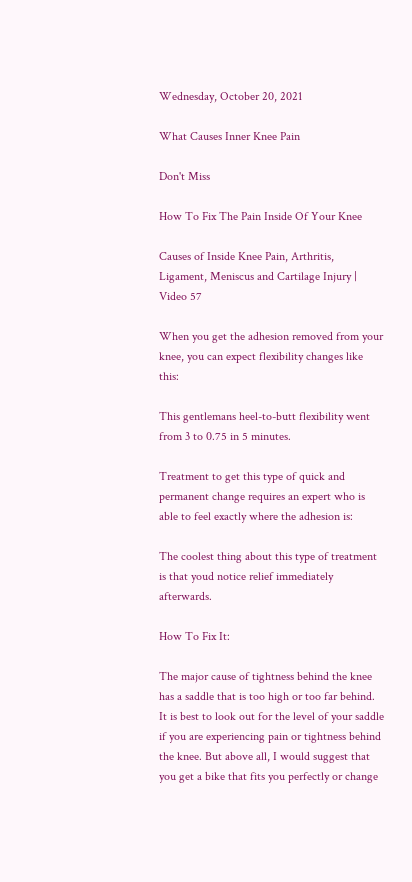Wednesday, October 20, 2021

What Causes Inner Knee Pain

Don't Miss

How To Fix The Pain Inside Of Your Knee

Causes of Inside Knee Pain, Arthritis, Ligament, Meniscus and Cartilage Injury | Video 57

When you get the adhesion removed from your knee, you can expect flexibility changes like this:

This gentlemans heel-to-butt flexibility went from 3 to 0.75 in 5 minutes.

Treatment to get this type of quick and permanent change requires an expert who is able to feel exactly where the adhesion is:

The coolest thing about this type of treatment is that youd notice relief immediately afterwards.

How To Fix It:

The major cause of tightness behind the knee has a saddle that is too high or too far behind. It is best to look out for the level of your saddle if you are experiencing pain or tightness behind the knee. But above all, I would suggest that you get a bike that fits you perfectly or change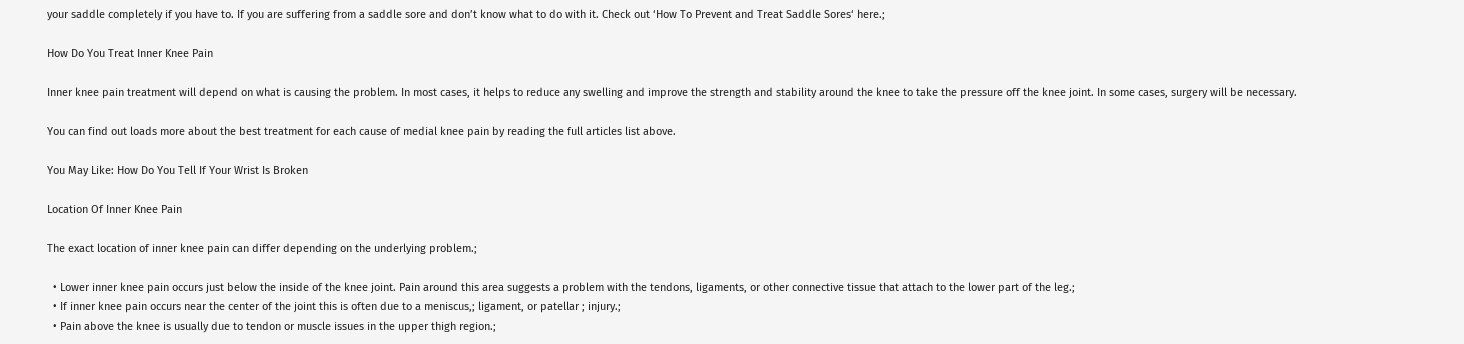your saddle completely if you have to. If you are suffering from a saddle sore and don’t know what to do with it. Check out ‘How To Prevent and Treat Saddle Sores‘ here.;

How Do You Treat Inner Knee Pain

Inner knee pain treatment will depend on what is causing the problem. In most cases, it helps to reduce any swelling and improve the strength and stability around the knee to take the pressure off the knee joint. In some cases, surgery will be necessary.

You can find out loads more about the best treatment for each cause of medial knee pain by reading the full articles list above.

You May Like: How Do You Tell If Your Wrist Is Broken

Location Of Inner Knee Pain

The exact location of inner knee pain can differ depending on the underlying problem.;

  • Lower inner knee pain occurs just below the inside of the knee joint. Pain around this area suggests a problem with the tendons, ligaments, or other connective tissue that attach to the lower part of the leg.;
  • If inner knee pain occurs near the center of the joint this is often due to a meniscus,; ligament, or patellar ; injury.;
  • Pain above the knee is usually due to tendon or muscle issues in the upper thigh region.;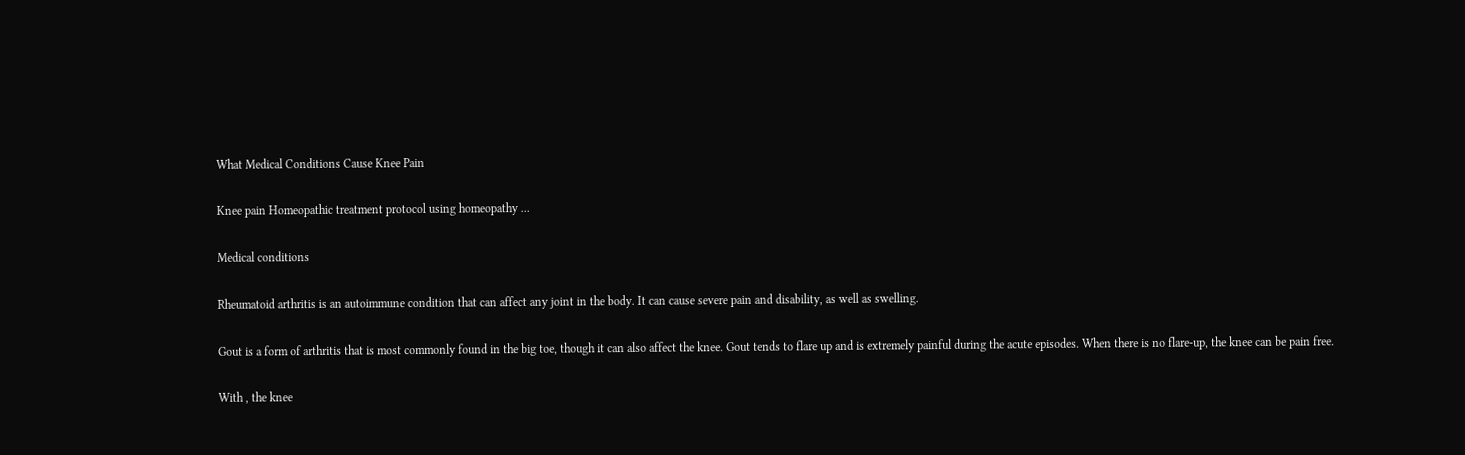What Medical Conditions Cause Knee Pain

Knee pain Homeopathic treatment protocol using homeopathy ...

Medical conditions

Rheumatoid arthritis is an autoimmune condition that can affect any joint in the body. It can cause severe pain and disability, as well as swelling.

Gout is a form of arthritis that is most commonly found in the big toe, though it can also affect the knee. Gout tends to flare up and is extremely painful during the acute episodes. When there is no flare-up, the knee can be pain free.

With , the knee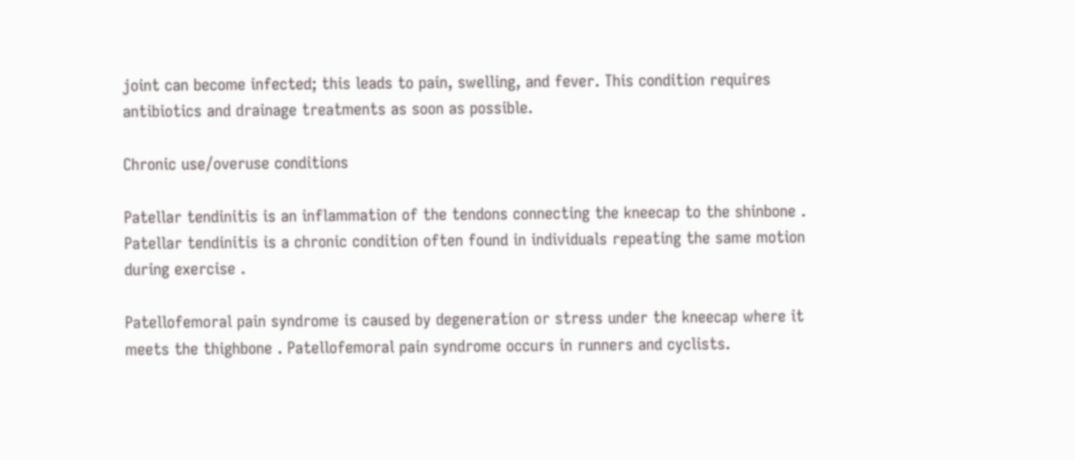joint can become infected; this leads to pain, swelling, and fever. This condition requires antibiotics and drainage treatments as soon as possible.

Chronic use/overuse conditions

Patellar tendinitis is an inflammation of the tendons connecting the kneecap to the shinbone . Patellar tendinitis is a chronic condition often found in individuals repeating the same motion during exercise .

Patellofemoral pain syndrome is caused by degeneration or stress under the kneecap where it meets the thighbone . Patellofemoral pain syndrome occurs in runners and cyclists.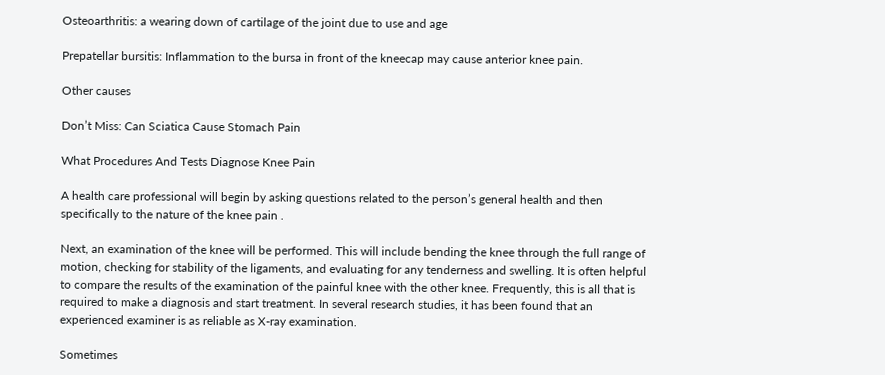Osteoarthritis: a wearing down of cartilage of the joint due to use and age

Prepatellar bursitis: Inflammation to the bursa in front of the kneecap may cause anterior knee pain.

Other causes

Don’t Miss: Can Sciatica Cause Stomach Pain

What Procedures And Tests Diagnose Knee Pain

A health care professional will begin by asking questions related to the person’s general health and then specifically to the nature of the knee pain .

Next, an examination of the knee will be performed. This will include bending the knee through the full range of motion, checking for stability of the ligaments, and evaluating for any tenderness and swelling. It is often helpful to compare the results of the examination of the painful knee with the other knee. Frequently, this is all that is required to make a diagnosis and start treatment. In several research studies, it has been found that an experienced examiner is as reliable as X-ray examination.

Sometimes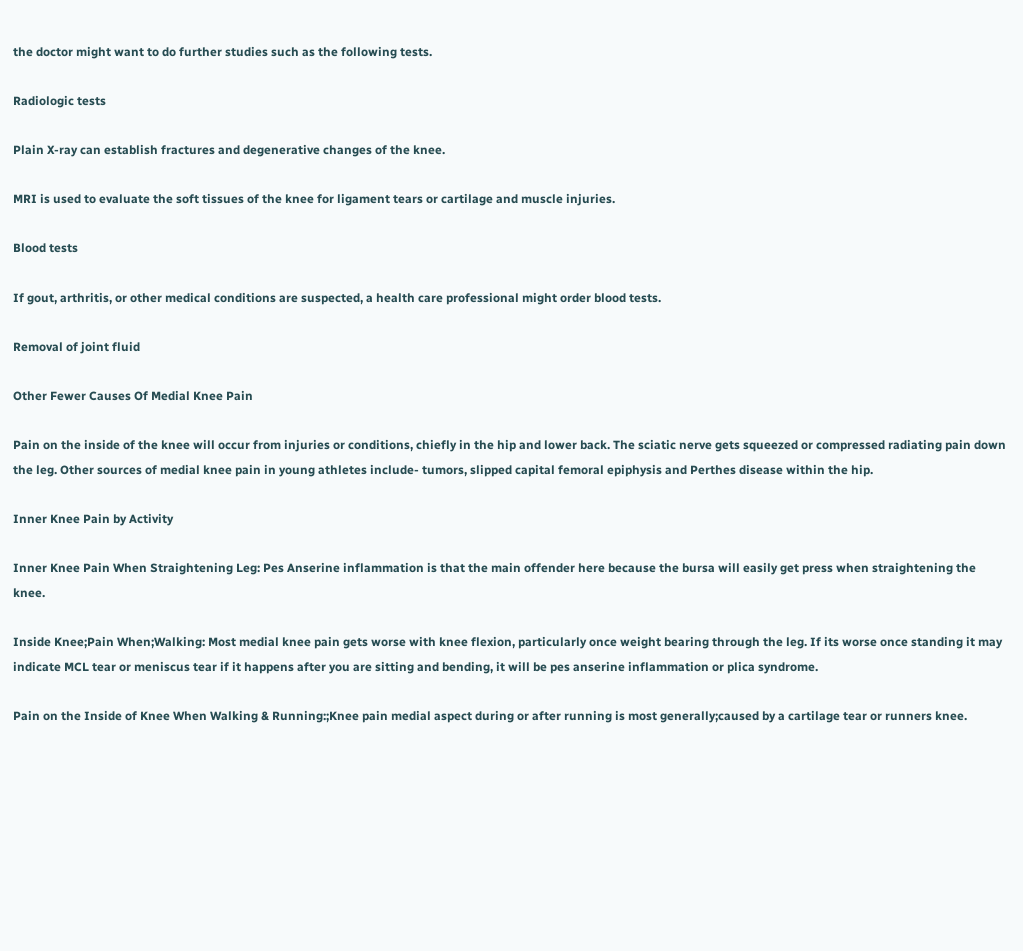the doctor might want to do further studies such as the following tests.

Radiologic tests

Plain X-ray can establish fractures and degenerative changes of the knee.

MRI is used to evaluate the soft tissues of the knee for ligament tears or cartilage and muscle injuries.

Blood tests

If gout, arthritis, or other medical conditions are suspected, a health care professional might order blood tests.

Removal of joint fluid

Other Fewer Causes Of Medial Knee Pain

Pain on the inside of the knee will occur from injuries or conditions, chiefly in the hip and lower back. The sciatic nerve gets squeezed or compressed radiating pain down the leg. Other sources of medial knee pain in young athletes include- tumors, slipped capital femoral epiphysis and Perthes disease within the hip.

Inner Knee Pain by Activity

Inner Knee Pain When Straightening Leg: Pes Anserine inflammation is that the main offender here because the bursa will easily get press when straightening the knee.

Inside Knee;Pain When;Walking: Most medial knee pain gets worse with knee flexion, particularly once weight bearing through the leg. If its worse once standing it may indicate MCL tear or meniscus tear if it happens after you are sitting and bending, it will be pes anserine inflammation or plica syndrome.

Pain on the Inside of Knee When Walking & Running:;Knee pain medial aspect during or after running is most generally;caused by a cartilage tear or runners knee.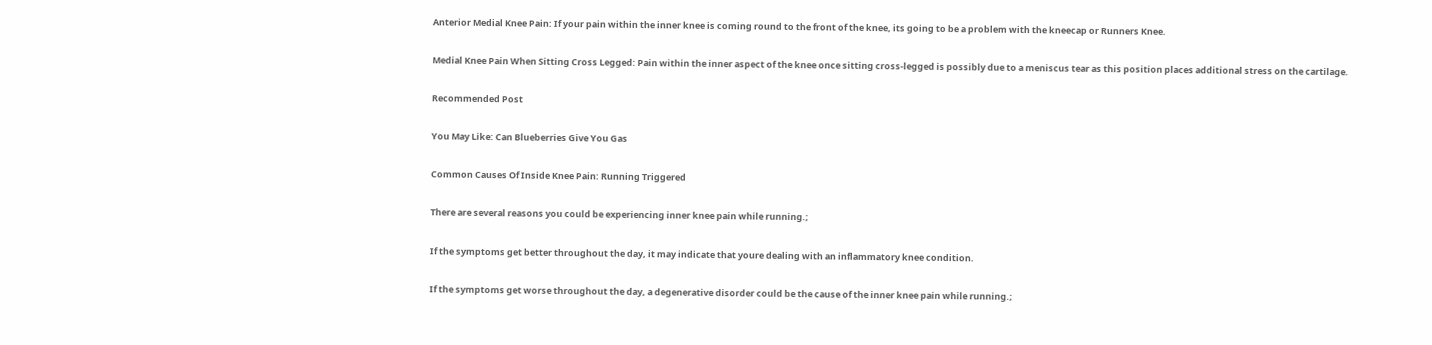Anterior Medial Knee Pain: If your pain within the inner knee is coming round to the front of the knee, its going to be a problem with the kneecap or Runners Knee.

Medial Knee Pain When Sitting Cross Legged: Pain within the inner aspect of the knee once sitting cross-legged is possibly due to a meniscus tear as this position places additional stress on the cartilage.

Recommended Post

You May Like: Can Blueberries Give You Gas

Common Causes Of Inside Knee Pain: Running Triggered

There are several reasons you could be experiencing inner knee pain while running.;

If the symptoms get better throughout the day, it may indicate that youre dealing with an inflammatory knee condition.

If the symptoms get worse throughout the day, a degenerative disorder could be the cause of the inner knee pain while running.;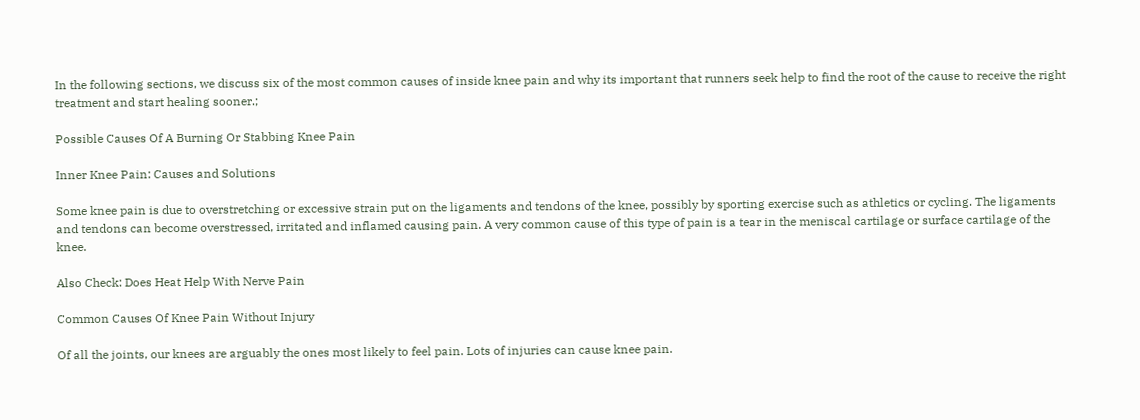In the following sections, we discuss six of the most common causes of inside knee pain and why its important that runners seek help to find the root of the cause to receive the right treatment and start healing sooner.;

Possible Causes Of A Burning Or Stabbing Knee Pain

Inner Knee Pain: Causes and Solutions

Some knee pain is due to overstretching or excessive strain put on the ligaments and tendons of the knee, possibly by sporting exercise such as athletics or cycling. The ligaments and tendons can become overstressed, irritated and inflamed causing pain. A very common cause of this type of pain is a tear in the meniscal cartilage or surface cartilage of the knee.

Also Check: Does Heat Help With Nerve Pain

Common Causes Of Knee Pain Without Injury

Of all the joints, our knees are arguably the ones most likely to feel pain. Lots of injuries can cause knee pain.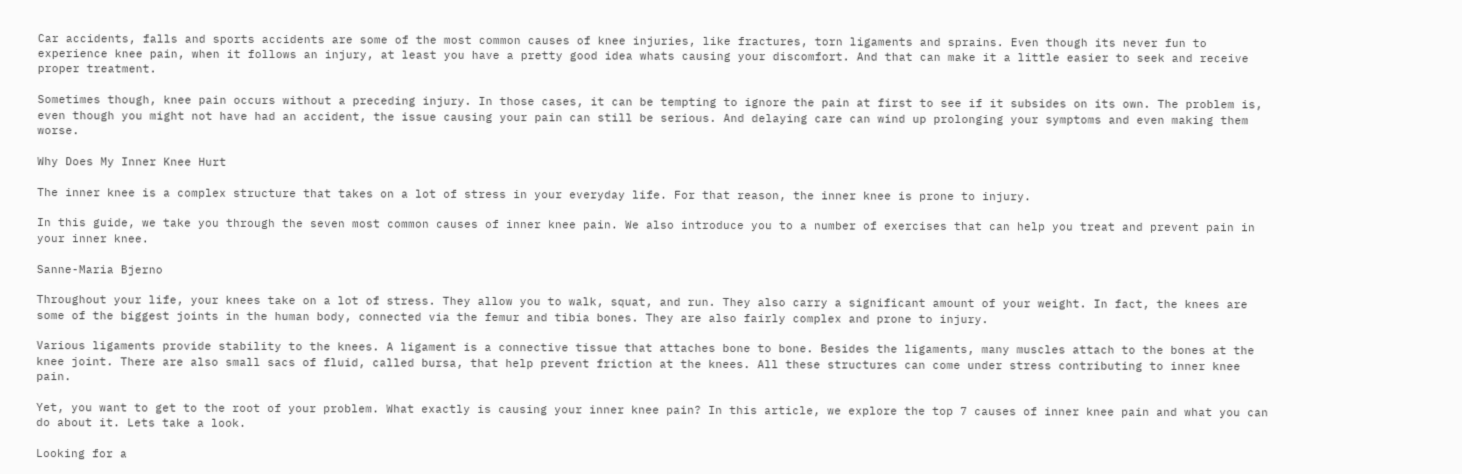Car accidents, falls and sports accidents are some of the most common causes of knee injuries, like fractures, torn ligaments and sprains. Even though its never fun to experience knee pain, when it follows an injury, at least you have a pretty good idea whats causing your discomfort. And that can make it a little easier to seek and receive proper treatment.

Sometimes though, knee pain occurs without a preceding injury. In those cases, it can be tempting to ignore the pain at first to see if it subsides on its own. The problem is, even though you might not have had an accident, the issue causing your pain can still be serious. And delaying care can wind up prolonging your symptoms and even making them worse.

Why Does My Inner Knee Hurt

The inner knee is a complex structure that takes on a lot of stress in your everyday life. For that reason, the inner knee is prone to injury.

In this guide, we take you through the seven most common causes of inner knee pain. We also introduce you to a number of exercises that can help you treat and prevent pain in your inner knee.

Sanne-Maria Bjerno

Throughout your life, your knees take on a lot of stress. They allow you to walk, squat, and run. They also carry a significant amount of your weight. In fact, the knees are some of the biggest joints in the human body, connected via the femur and tibia bones. They are also fairly complex and prone to injury.

Various ligaments provide stability to the knees. A ligament is a connective tissue that attaches bone to bone. Besides the ligaments, many muscles attach to the bones at the knee joint. There are also small sacs of fluid, called bursa, that help prevent friction at the knees. All these structures can come under stress contributing to inner knee pain.

Yet, you want to get to the root of your problem. What exactly is causing your inner knee pain? In this article, we explore the top 7 causes of inner knee pain and what you can do about it. Lets take a look.

Looking for a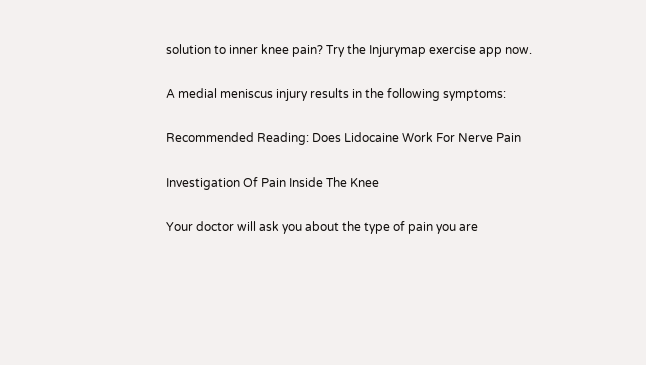solution to inner knee pain? Try the Injurymap exercise app now.

A medial meniscus injury results in the following symptoms:

Recommended Reading: Does Lidocaine Work For Nerve Pain

Investigation Of Pain Inside The Knee

Your doctor will ask you about the type of pain you are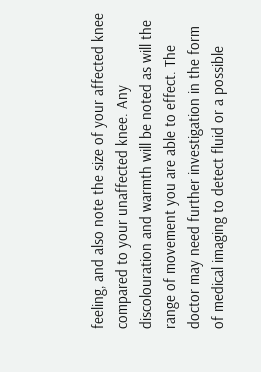feeling, and also note the size of your affected knee compared to your unaffected knee. Any discolouration and warmth will be noted as will the range of movement you are able to effect. The doctor may need further investigation in the form of medical imaging to detect fluid or a possible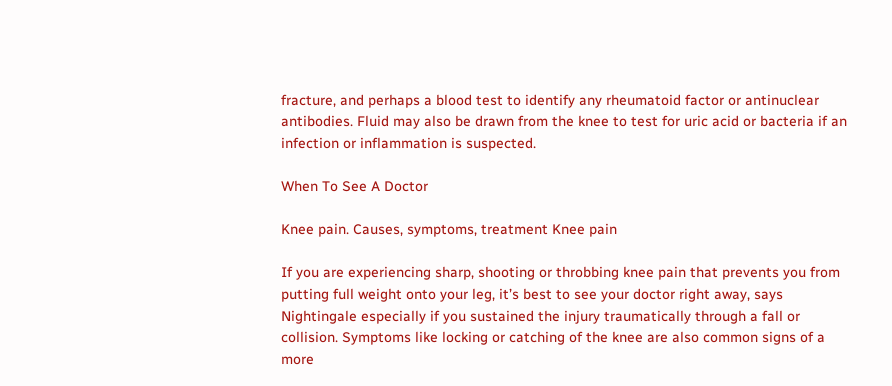fracture, and perhaps a blood test to identify any rheumatoid factor or antinuclear antibodies. Fluid may also be drawn from the knee to test for uric acid or bacteria if an infection or inflammation is suspected.

When To See A Doctor

Knee pain. Causes, symptoms, treatment Knee pain

If you are experiencing sharp, shooting or throbbing knee pain that prevents you from putting full weight onto your leg, it’s best to see your doctor right away, says Nightingale especially if you sustained the injury traumatically through a fall or collision. Symptoms like locking or catching of the knee are also common signs of a more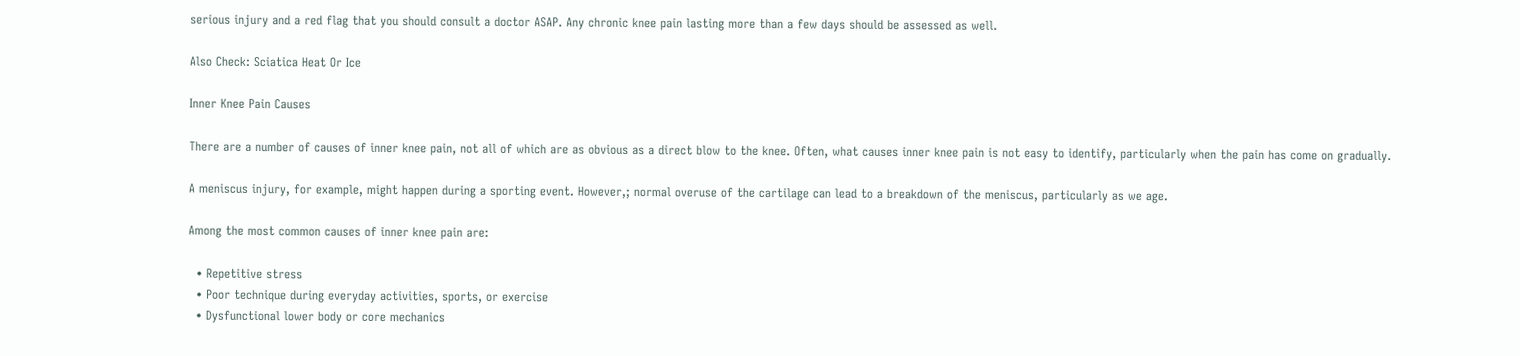serious injury and a red flag that you should consult a doctor ASAP. Any chronic knee pain lasting more than a few days should be assessed as well.

Also Check: Sciatica Heat Or Ice

Inner Knee Pain Causes

There are a number of causes of inner knee pain, not all of which are as obvious as a direct blow to the knee. Often, what causes inner knee pain is not easy to identify, particularly when the pain has come on gradually.

A meniscus injury, for example, might happen during a sporting event. However,; normal overuse of the cartilage can lead to a breakdown of the meniscus, particularly as we age.

Among the most common causes of inner knee pain are:

  • Repetitive stress
  • Poor technique during everyday activities, sports, or exercise
  • Dysfunctional lower body or core mechanics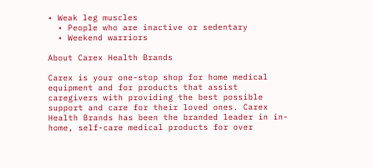• Weak leg muscles
  • People who are inactive or sedentary
  • Weekend warriors

About Carex Health Brands

Carex is your one-stop shop for home medical equipment and for products that assist caregivers with providing the best possible support and care for their loved ones. Carex Health Brands has been the branded leader in in-home, self-care medical products for over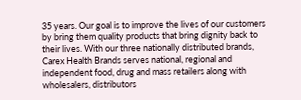35 years. Our goal is to improve the lives of our customers by bring them quality products that bring dignity back to their lives. With our three nationally distributed brands, Carex Health Brands serves national, regional and independent food, drug and mass retailers along with wholesalers, distributors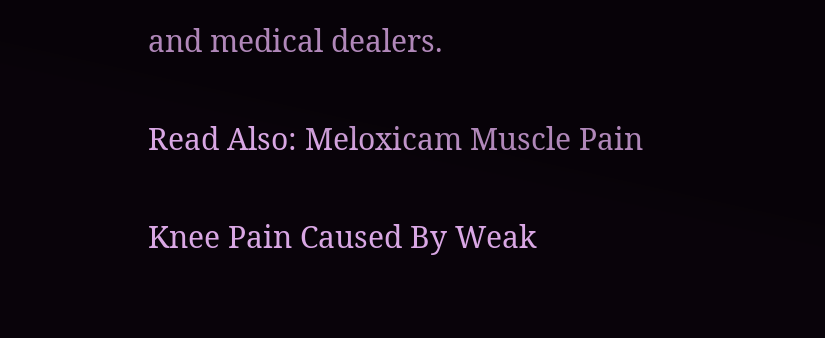and medical dealers.

Read Also: Meloxicam Muscle Pain

Knee Pain Caused By Weak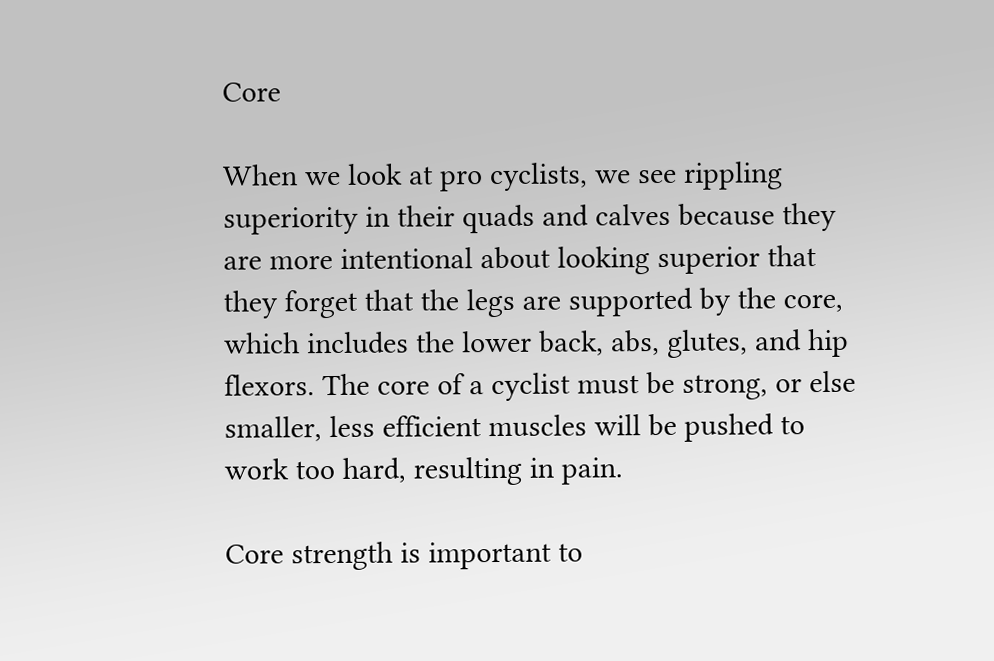Core

When we look at pro cyclists, we see rippling superiority in their quads and calves because they are more intentional about looking superior that they forget that the legs are supported by the core, which includes the lower back, abs, glutes, and hip flexors. The core of a cyclist must be strong, or else smaller, less efficient muscles will be pushed to work too hard, resulting in pain.

Core strength is important to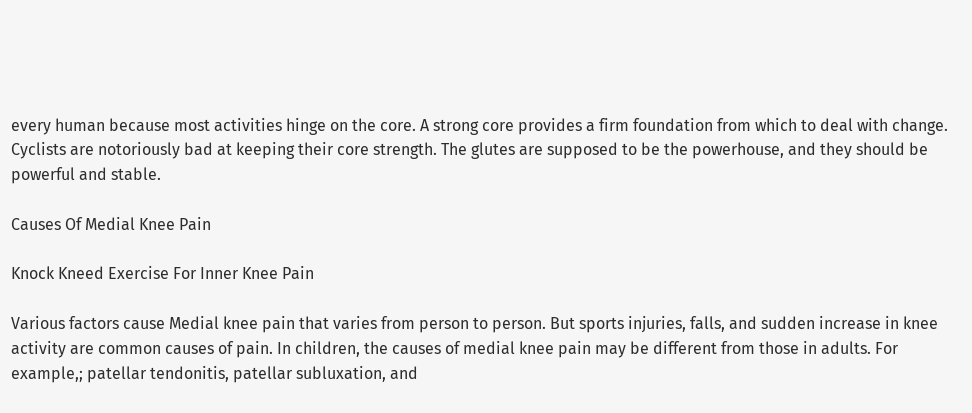every human because most activities hinge on the core. A strong core provides a firm foundation from which to deal with change. Cyclists are notoriously bad at keeping their core strength. The glutes are supposed to be the powerhouse, and they should be powerful and stable.

Causes Of Medial Knee Pain

Knock Kneed Exercise For Inner Knee Pain

Various factors cause Medial knee pain that varies from person to person. But sports injuries, falls, and sudden increase in knee activity are common causes of pain. In children, the causes of medial knee pain may be different from those in adults. For example,; patellar tendonitis, patellar subluxation, and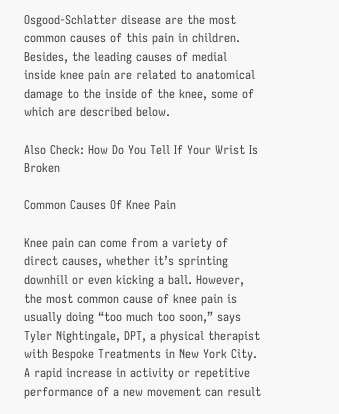Osgood-Schlatter disease are the most common causes of this pain in children. Besides, the leading causes of medial inside knee pain are related to anatomical damage to the inside of the knee, some of which are described below.

Also Check: How Do You Tell If Your Wrist Is Broken

Common Causes Of Knee Pain

Knee pain can come from a variety of direct causes, whether it’s sprinting downhill or even kicking a ball. However, the most common cause of knee pain is usually doing “too much too soon,” says Tyler Nightingale, DPT, a physical therapist with Bespoke Treatments in New York City. A rapid increase in activity or repetitive performance of a new movement can result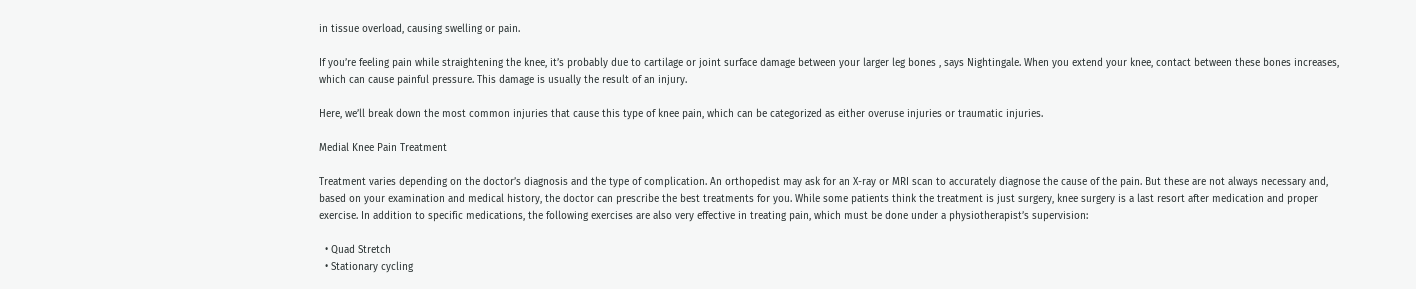in tissue overload, causing swelling or pain.

If you’re feeling pain while straightening the knee, it’s probably due to cartilage or joint surface damage between your larger leg bones , says Nightingale. When you extend your knee, contact between these bones increases, which can cause painful pressure. This damage is usually the result of an injury.

Here, we’ll break down the most common injuries that cause this type of knee pain, which can be categorized as either overuse injuries or traumatic injuries.

Medial Knee Pain Treatment

Treatment varies depending on the doctor’s diagnosis and the type of complication. An orthopedist may ask for an X-ray or MRI scan to accurately diagnose the cause of the pain. But these are not always necessary and, based on your examination and medical history, the doctor can prescribe the best treatments for you. While some patients think the treatment is just surgery, knee surgery is a last resort after medication and proper exercise. In addition to specific medications, the following exercises are also very effective in treating pain, which must be done under a physiotherapist’s supervision:

  • Quad Stretch
  • Stationary cycling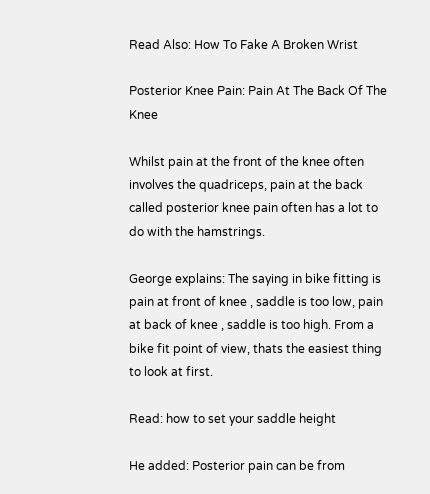Read Also: How To Fake A Broken Wrist

Posterior Knee Pain: Pain At The Back Of The Knee

Whilst pain at the front of the knee often involves the quadriceps, pain at the back called posterior knee pain often has a lot to do with the hamstrings.

George explains: The saying in bike fitting is pain at front of knee , saddle is too low, pain at back of knee , saddle is too high. From a bike fit point of view, thats the easiest thing to look at first.

Read: how to set your saddle height

He added: Posterior pain can be from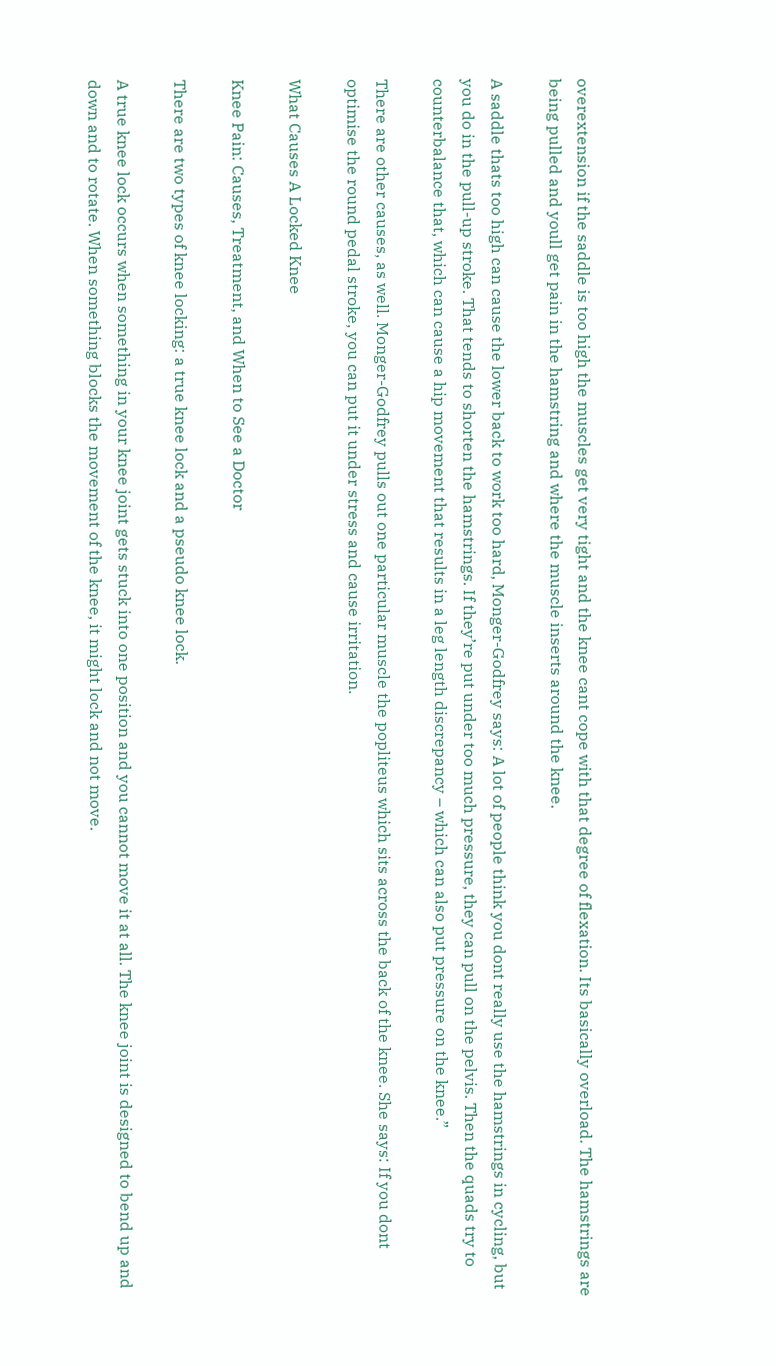overextension if the saddle is too high the muscles get very tight and the knee cant cope with that degree of flexation. Its basically overload. The hamstrings are being pulled and youll get pain in the hamstring and where the muscle inserts around the knee.

A saddle thats too high can cause the lower back to work too hard, Monger-Godfrey says: A lot of people think you dont really use the hamstrings in cycling, but you do in the pull-up stroke. That tends to shorten the hamstrings. If they’re put under too much pressure, they can pull on the pelvis. Then the quads try to counterbalance that, which can cause a hip movement that results in a leg length discrepancy – which can also put pressure on the knee.”

There are other causes, as well. Monger-Godfrey pulls out one particular muscle the popliteus which sits across the back of the knee. She says: If you dont optimise the round pedal stroke, you can put it under stress and cause irritation.

What Causes A Locked Knee

Knee Pain: Causes, Treatment, and When to See a Doctor

There are two types of knee locking: a true knee lock and a pseudo knee lock.

A true knee lock occurs when something in your knee joint gets stuck into one position and you cannot move it at all. The knee joint is designed to bend up and down and to rotate. When something blocks the movement of the knee, it might lock and not move.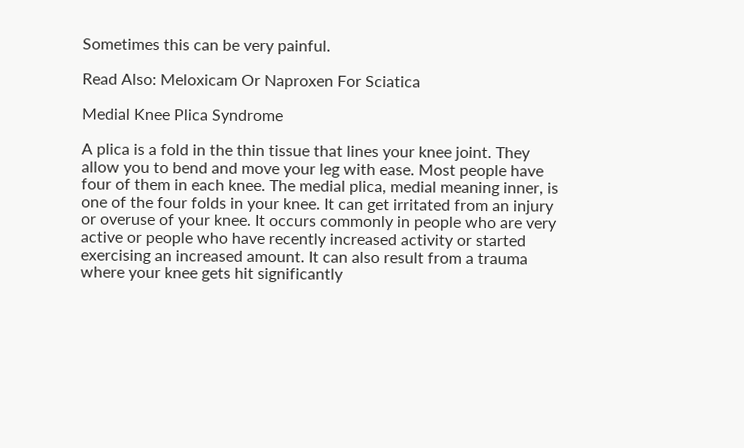Sometimes this can be very painful.

Read Also: Meloxicam Or Naproxen For Sciatica

Medial Knee Plica Syndrome

A plica is a fold in the thin tissue that lines your knee joint. They allow you to bend and move your leg with ease. Most people have four of them in each knee. The medial plica, medial meaning inner, is one of the four folds in your knee. It can get irritated from an injury or overuse of your knee. It occurs commonly in people who are very active or people who have recently increased activity or started exercising an increased amount. It can also result from a trauma where your knee gets hit significantly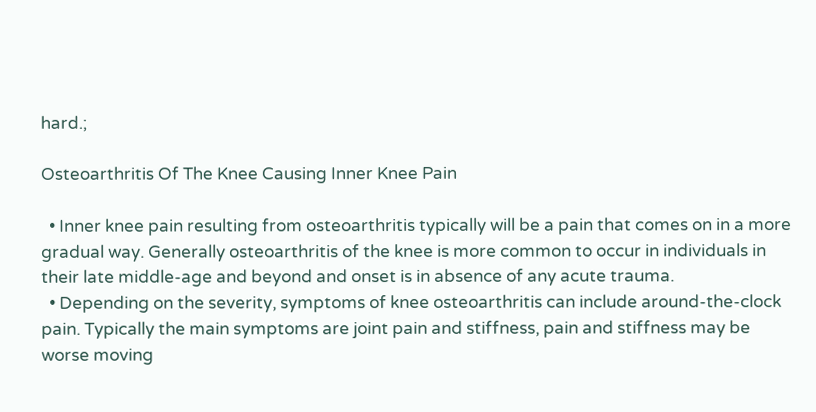hard.;

Osteoarthritis Of The Knee Causing Inner Knee Pain

  • Inner knee pain resulting from osteoarthritis typically will be a pain that comes on in a more gradual way. Generally osteoarthritis of the knee is more common to occur in individuals in their late middle-age and beyond and onset is in absence of any acute trauma.
  • Depending on the severity, symptoms of knee osteoarthritis can include around-the-clock pain. Typically the main symptoms are joint pain and stiffness, pain and stiffness may be worse moving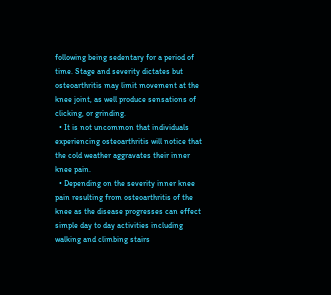following being sedentary for a period of time. Stage and severity dictates but osteoarthritis may limit movement at the knee joint, as well produce sensations of clicking, or grinding.
  • It is not uncommon that individuals experiencing osteoarthritis will notice that the cold weather aggravates their inner knee pain.
  • Depending on the severity inner knee pain resulting from osteoarthritis of the knee as the disease progresses can effect simple day to day activities including walking and climbing stairs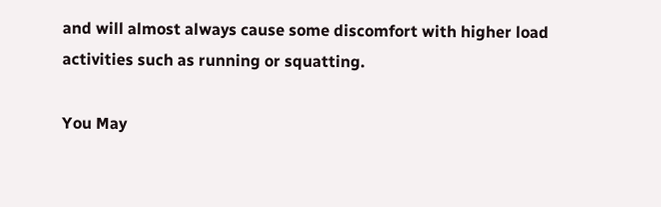and will almost always cause some discomfort with higher load activities such as running or squatting.

You May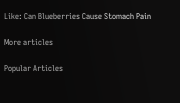Like: Can Blueberries Cause Stomach Pain

More articles

Popular Articles